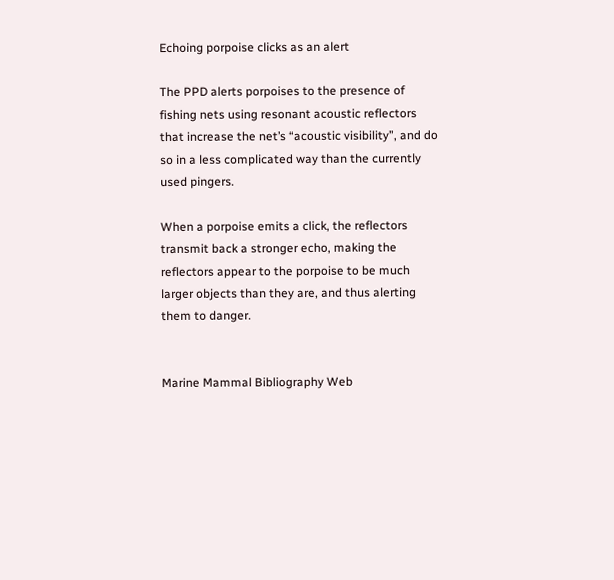Echoing porpoise clicks as an alert

The PPD alerts porpoises to the presence of fishing nets using resonant acoustic reflectors that increase the net’s “acoustic visibility”, and do so in a less complicated way than the currently used pingers.

When a porpoise emits a click, the reflectors transmit back a stronger echo, making the reflectors appear to the porpoise to be much larger objects than they are, and thus alerting them to danger.


Marine Mammal Bibliography Web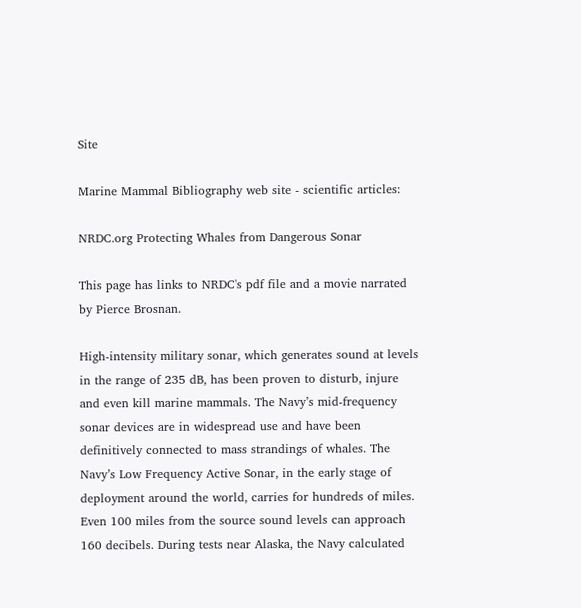Site

Marine Mammal Bibliography web site - scientific articles:

NRDC.org Protecting Whales from Dangerous Sonar

This page has links to NRDC's pdf file and a movie narrated by Pierce Brosnan.

High-intensity military sonar, which generates sound at levels in the range of 235 dB, has been proven to disturb, injure and even kill marine mammals. The Navy’s mid-frequency sonar devices are in widespread use and have been definitively connected to mass strandings of whales. The Navy’s Low Frequency Active Sonar, in the early stage of deployment around the world, carries for hundreds of miles. Even 100 miles from the source sound levels can approach 160 decibels. During tests near Alaska, the Navy calculated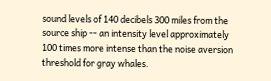sound levels of 140 decibels 300 miles from the source ship -- an intensity level approximately 100 times more intense than the noise aversion threshold for gray whales.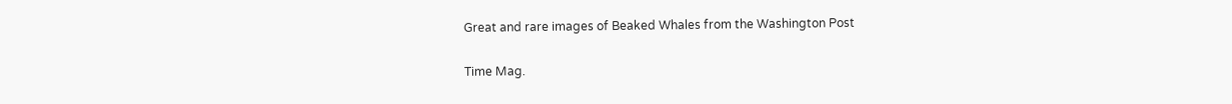Great and rare images of Beaked Whales from the Washington Post

Time Mag.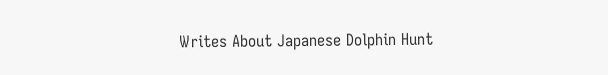Writes About Japanese Dolphin Hunt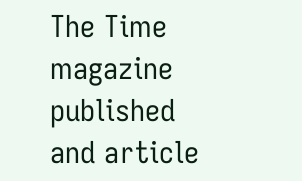The Time magazine published and article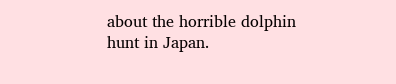about the horrible dolphin hunt in Japan.